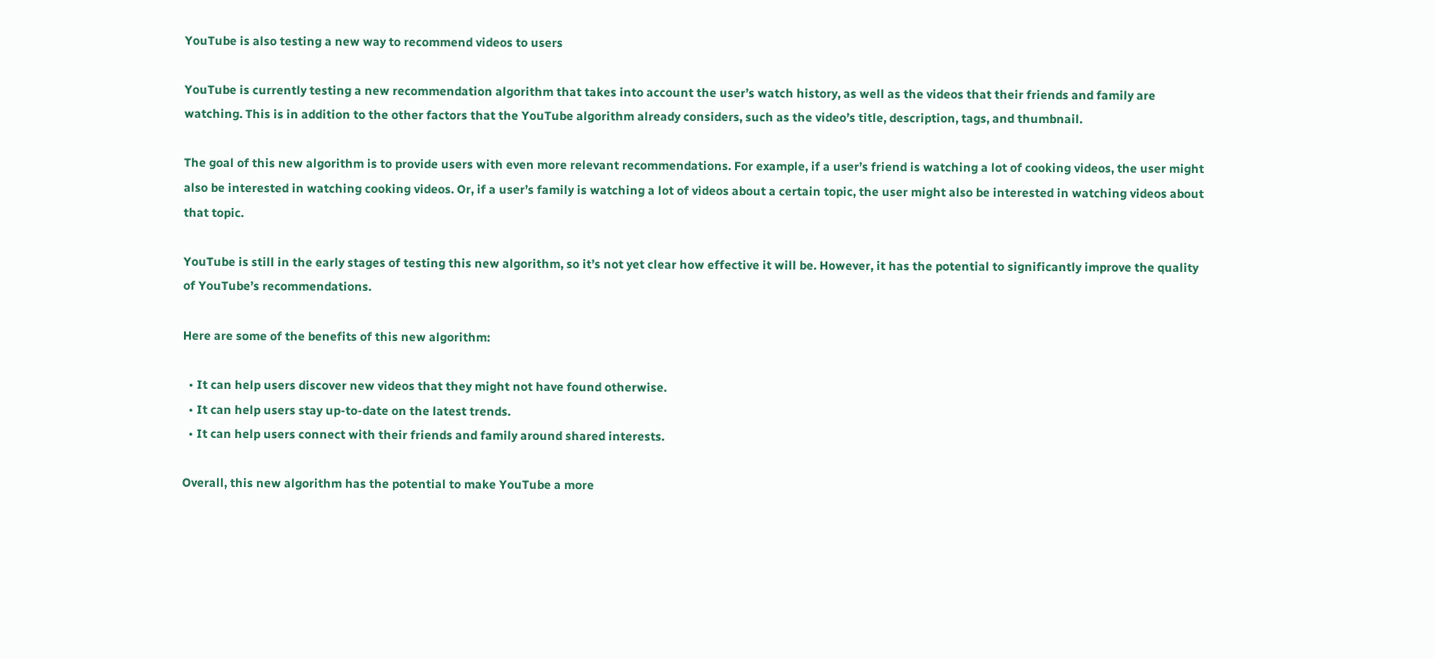YouTube is also testing a new way to recommend videos to users

YouTube is currently testing a new recommendation algorithm that takes into account the user’s watch history, as well as the videos that their friends and family are watching. This is in addition to the other factors that the YouTube algorithm already considers, such as the video’s title, description, tags, and thumbnail.

The goal of this new algorithm is to provide users with even more relevant recommendations. For example, if a user’s friend is watching a lot of cooking videos, the user might also be interested in watching cooking videos. Or, if a user’s family is watching a lot of videos about a certain topic, the user might also be interested in watching videos about that topic.

YouTube is still in the early stages of testing this new algorithm, so it’s not yet clear how effective it will be. However, it has the potential to significantly improve the quality of YouTube’s recommendations.

Here are some of the benefits of this new algorithm:

  • It can help users discover new videos that they might not have found otherwise.
  • It can help users stay up-to-date on the latest trends.
  • It can help users connect with their friends and family around shared interests.

Overall, this new algorithm has the potential to make YouTube a more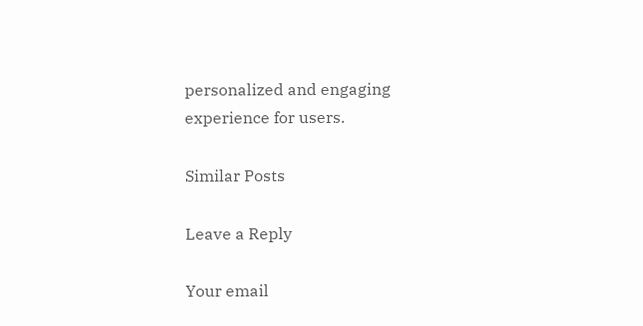personalized and engaging experience for users.

Similar Posts

Leave a Reply

Your email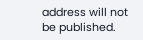address will not be published.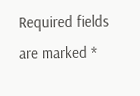Required fields are marked *